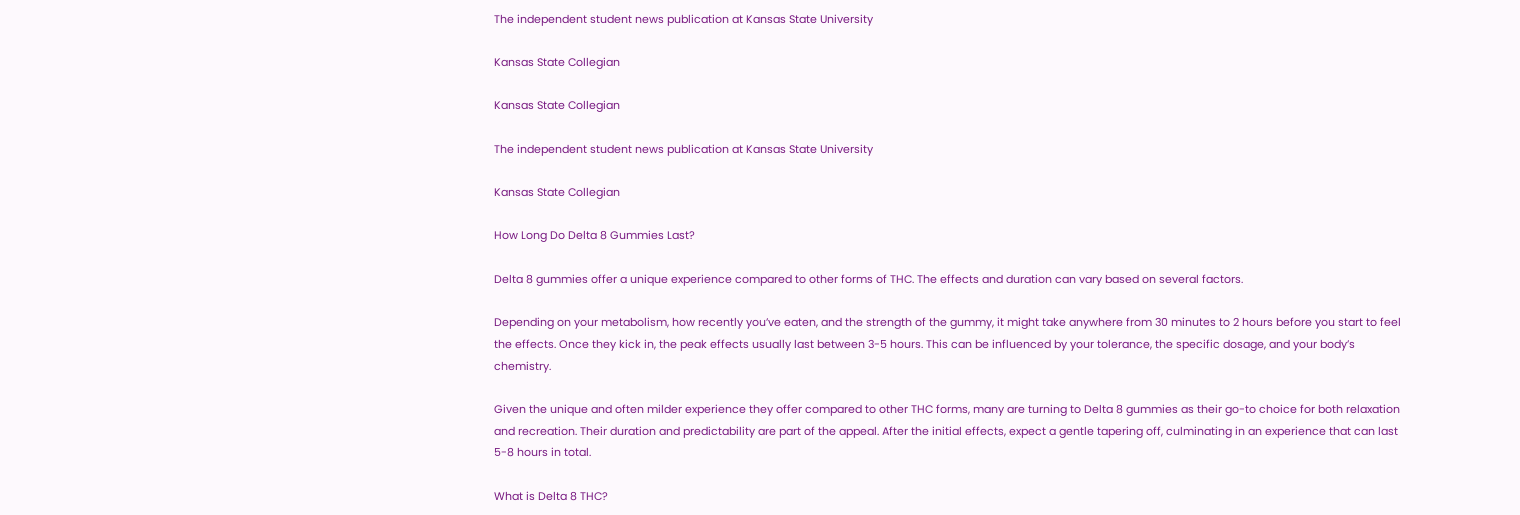The independent student news publication at Kansas State University

Kansas State Collegian

Kansas State Collegian

The independent student news publication at Kansas State University

Kansas State Collegian

How Long Do Delta 8 Gummies Last?

Delta 8 gummies offer a unique experience compared to other forms of THC. The effects and duration can vary based on several factors.

Depending on your metabolism, how recently you’ve eaten, and the strength of the gummy, it might take anywhere from 30 minutes to 2 hours before you start to feel the effects. Once they kick in, the peak effects usually last between 3-5 hours. This can be influenced by your tolerance, the specific dosage, and your body’s chemistry.

Given the unique and often milder experience they offer compared to other THC forms, many are turning to Delta 8 gummies as their go-to choice for both relaxation and recreation. Their duration and predictability are part of the appeal. After the initial effects, expect a gentle tapering off, culminating in an experience that can last 5-8 hours in total.

What is Delta 8 THC?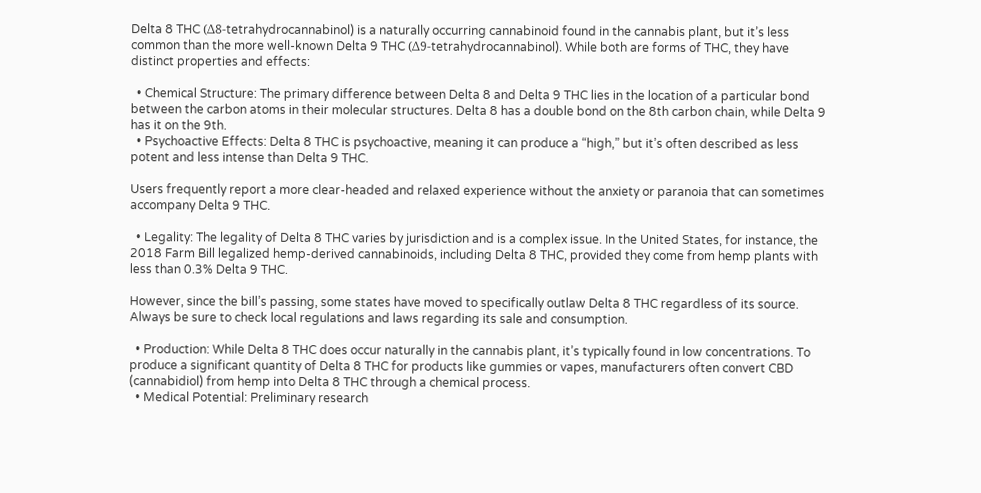Delta 8 THC (Δ8-tetrahydrocannabinol) is a naturally occurring cannabinoid found in the cannabis plant, but it’s less common than the more well-known Delta 9 THC (Δ9-tetrahydrocannabinol). While both are forms of THC, they have distinct properties and effects:

  • Chemical Structure: The primary difference between Delta 8 and Delta 9 THC lies in the location of a particular bond between the carbon atoms in their molecular structures. Delta 8 has a double bond on the 8th carbon chain, while Delta 9 has it on the 9th.
  • Psychoactive Effects: Delta 8 THC is psychoactive, meaning it can produce a “high,” but it’s often described as less potent and less intense than Delta 9 THC.

Users frequently report a more clear-headed and relaxed experience without the anxiety or paranoia that can sometimes accompany Delta 9 THC.

  • Legality: The legality of Delta 8 THC varies by jurisdiction and is a complex issue. In the United States, for instance, the 2018 Farm Bill legalized hemp-derived cannabinoids, including Delta 8 THC, provided they come from hemp plants with less than 0.3% Delta 9 THC.

However, since the bill’s passing, some states have moved to specifically outlaw Delta 8 THC regardless of its source. Always be sure to check local regulations and laws regarding its sale and consumption.

  • Production: While Delta 8 THC does occur naturally in the cannabis plant, it’s typically found in low concentrations. To produce a significant quantity of Delta 8 THC for products like gummies or vapes, manufacturers often convert CBD (cannabidiol) from hemp into Delta 8 THC through a chemical process.
  • Medical Potential: Preliminary research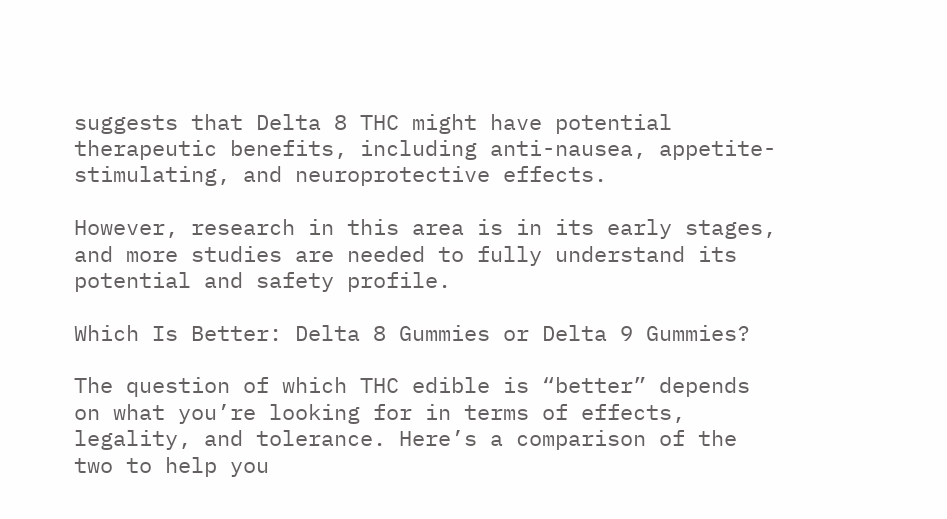suggests that Delta 8 THC might have potential therapeutic benefits, including anti-nausea, appetite-stimulating, and neuroprotective effects.

However, research in this area is in its early stages, and more studies are needed to fully understand its potential and safety profile.

Which Is Better: Delta 8 Gummies or Delta 9 Gummies?

The question of which THC edible is “better” depends on what you’re looking for in terms of effects, legality, and tolerance. Here’s a comparison of the two to help you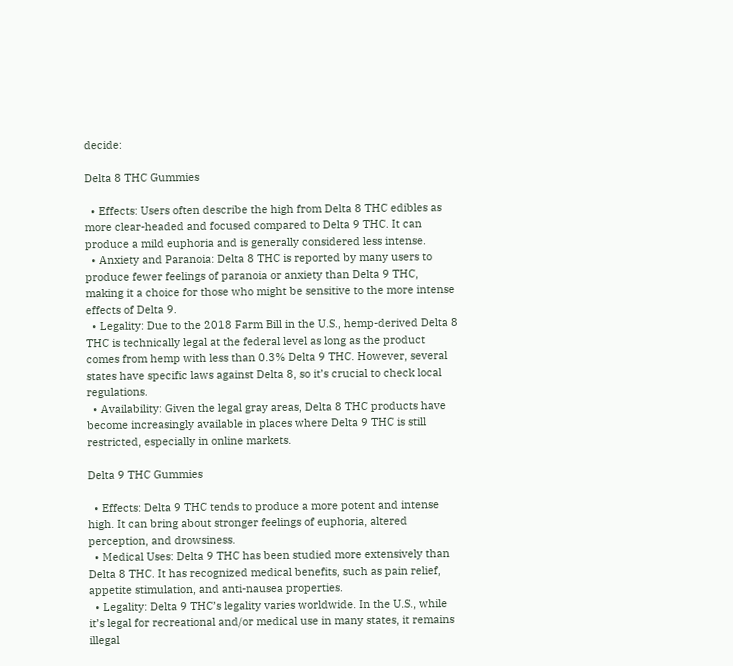decide:

Delta 8 THC Gummies

  • Effects: Users often describe the high from Delta 8 THC edibles as more clear-headed and focused compared to Delta 9 THC. It can produce a mild euphoria and is generally considered less intense.
  • Anxiety and Paranoia: Delta 8 THC is reported by many users to produce fewer feelings of paranoia or anxiety than Delta 9 THC, making it a choice for those who might be sensitive to the more intense effects of Delta 9.
  • Legality: Due to the 2018 Farm Bill in the U.S., hemp-derived Delta 8 THC is technically legal at the federal level as long as the product comes from hemp with less than 0.3% Delta 9 THC. However, several states have specific laws against Delta 8, so it’s crucial to check local regulations.
  • Availability: Given the legal gray areas, Delta 8 THC products have become increasingly available in places where Delta 9 THC is still restricted, especially in online markets.

Delta 9 THC Gummies

  • Effects: Delta 9 THC tends to produce a more potent and intense high. It can bring about stronger feelings of euphoria, altered perception, and drowsiness.
  • Medical Uses: Delta 9 THC has been studied more extensively than Delta 8 THC. It has recognized medical benefits, such as pain relief, appetite stimulation, and anti-nausea properties.
  • Legality: Delta 9 THC’s legality varies worldwide. In the U.S., while it’s legal for recreational and/or medical use in many states, it remains illegal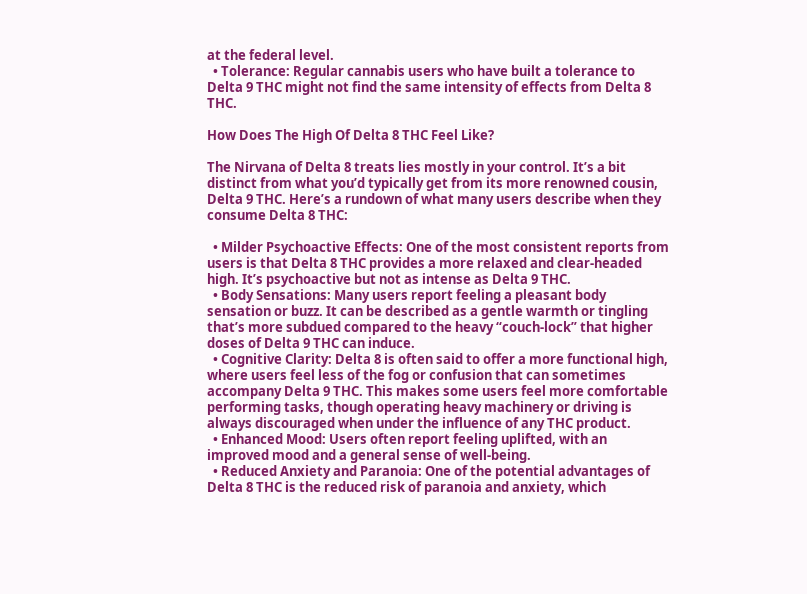at the federal level.
  • Tolerance: Regular cannabis users who have built a tolerance to Delta 9 THC might not find the same intensity of effects from Delta 8 THC.

How Does The High Of Delta 8 THC Feel Like?

The Nirvana of Delta 8 treats lies mostly in your control. It’s a bit distinct from what you’d typically get from its more renowned cousin, Delta 9 THC. Here’s a rundown of what many users describe when they consume Delta 8 THC:

  • Milder Psychoactive Effects: One of the most consistent reports from users is that Delta 8 THC provides a more relaxed and clear-headed high. It’s psychoactive but not as intense as Delta 9 THC.
  • Body Sensations: Many users report feeling a pleasant body sensation or buzz. It can be described as a gentle warmth or tingling that’s more subdued compared to the heavy “couch-lock” that higher doses of Delta 9 THC can induce.
  • Cognitive Clarity: Delta 8 is often said to offer a more functional high, where users feel less of the fog or confusion that can sometimes accompany Delta 9 THC. This makes some users feel more comfortable performing tasks, though operating heavy machinery or driving is always discouraged when under the influence of any THC product.
  • Enhanced Mood: Users often report feeling uplifted, with an improved mood and a general sense of well-being.
  • Reduced Anxiety and Paranoia: One of the potential advantages of Delta 8 THC is the reduced risk of paranoia and anxiety, which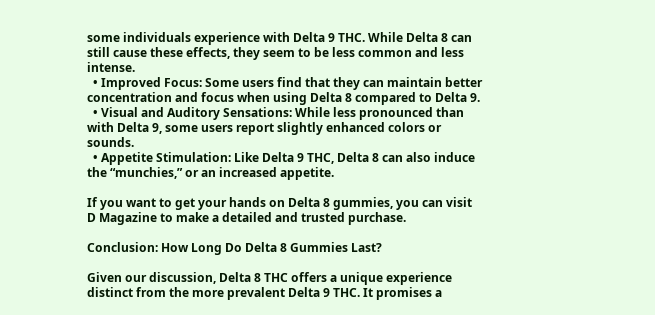some individuals experience with Delta 9 THC. While Delta 8 can still cause these effects, they seem to be less common and less intense.
  • Improved Focus: Some users find that they can maintain better concentration and focus when using Delta 8 compared to Delta 9.
  • Visual and Auditory Sensations: While less pronounced than with Delta 9, some users report slightly enhanced colors or sounds.
  • Appetite Stimulation: Like Delta 9 THC, Delta 8 can also induce the “munchies,” or an increased appetite.

If you want to get your hands on Delta 8 gummies, you can visit D Magazine to make a detailed and trusted purchase.

Conclusion: How Long Do Delta 8 Gummies Last?

Given our discussion, Delta 8 THC offers a unique experience distinct from the more prevalent Delta 9 THC. It promises a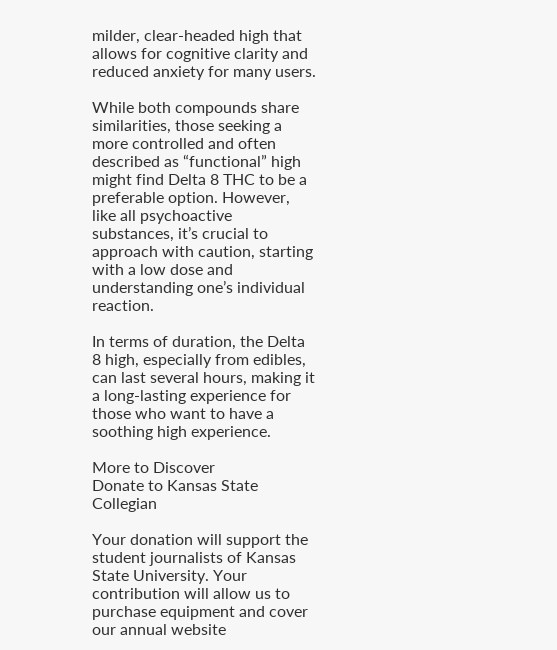milder, clear-headed high that allows for cognitive clarity and reduced anxiety for many users.

While both compounds share similarities, those seeking a more controlled and often described as “functional” high might find Delta 8 THC to be a preferable option. However, like all psychoactive substances, it’s crucial to approach with caution, starting with a low dose and understanding one’s individual reaction.

In terms of duration, the Delta 8 high, especially from edibles, can last several hours, making it a long-lasting experience for those who want to have a soothing high experience.

More to Discover
Donate to Kansas State Collegian

Your donation will support the student journalists of Kansas State University. Your contribution will allow us to purchase equipment and cover our annual website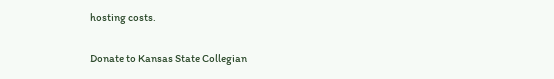hosting costs.

Donate to Kansas State Collegian